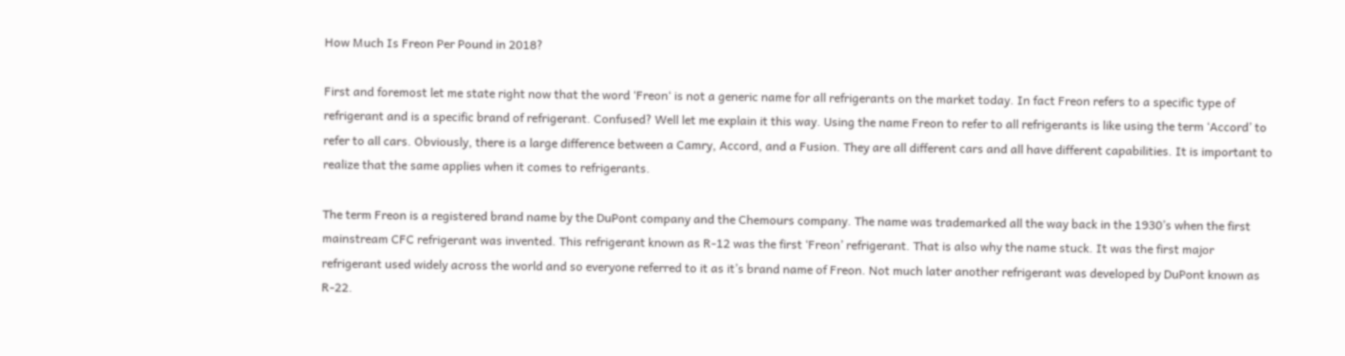How Much Is Freon Per Pound in 2018?

First and foremost let me state right now that the word ‘Freon‘ is not a generic name for all refrigerants on the market today. In fact Freon refers to a specific type of refrigerant and is a specific brand of refrigerant. Confused? Well let me explain it this way. Using the name Freon to refer to all refrigerants is like using the term ‘Accord’ to refer to all cars. Obviously, there is a large difference between a Camry, Accord, and a Fusion. They are all different cars and all have different capabilities. It is important to realize that the same applies when it comes to refrigerants.

The term Freon is a registered brand name by the DuPont company and the Chemours company. The name was trademarked all the way back in the 1930’s when the first mainstream CFC refrigerant was invented. This refrigerant known as R-12 was the first ‘Freon’ refrigerant. That is also why the name stuck. It was the first major refrigerant used widely across the world and so everyone referred to it as it’s brand name of Freon. Not much later another refrigerant was developed by DuPont known as R-22.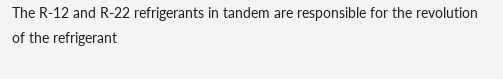The R-12 and R-22 refrigerants in tandem are responsible for the revolution of the refrigerant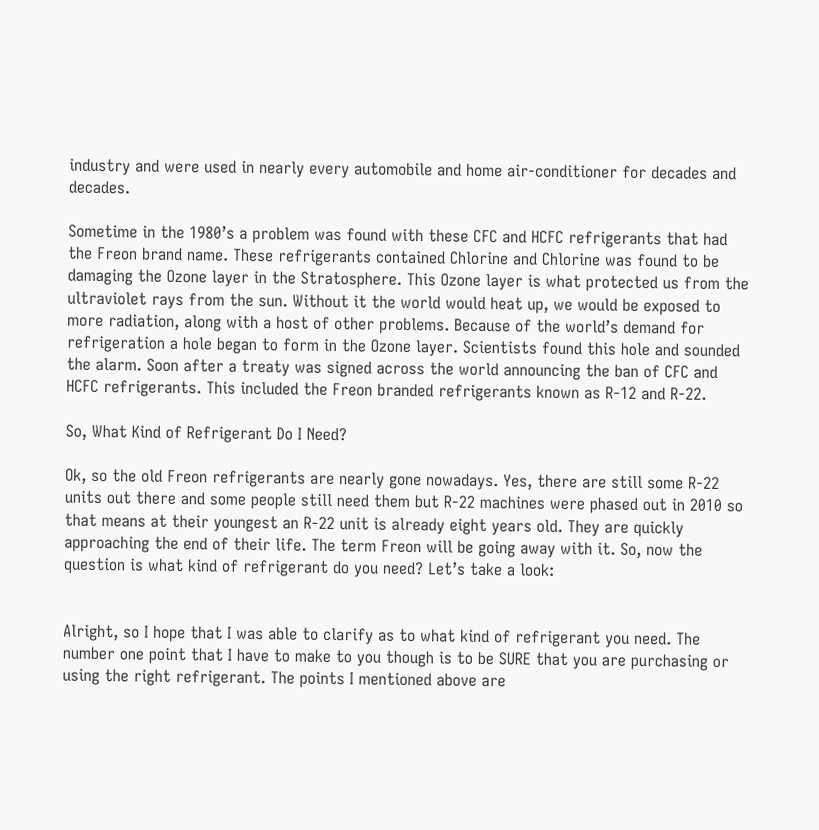industry and were used in nearly every automobile and home air-conditioner for decades and decades.

Sometime in the 1980’s a problem was found with these CFC and HCFC refrigerants that had the Freon brand name. These refrigerants contained Chlorine and Chlorine was found to be damaging the Ozone layer in the Stratosphere. This Ozone layer is what protected us from the ultraviolet rays from the sun. Without it the world would heat up, we would be exposed to more radiation, along with a host of other problems. Because of the world’s demand for refrigeration a hole began to form in the Ozone layer. Scientists found this hole and sounded the alarm. Soon after a treaty was signed across the world announcing the ban of CFC and HCFC refrigerants. This included the Freon branded refrigerants known as R-12 and R-22.

So, What Kind of Refrigerant Do I Need?

Ok, so the old Freon refrigerants are nearly gone nowadays. Yes, there are still some R-22 units out there and some people still need them but R-22 machines were phased out in 2010 so that means at their youngest an R-22 unit is already eight years old. They are quickly approaching the end of their life. The term Freon will be going away with it. So, now the question is what kind of refrigerant do you need? Let’s take a look:


Alright, so I hope that I was able to clarify as to what kind of refrigerant you need. The number one point that I have to make to you though is to be SURE that you are purchasing or using the right refrigerant. The points I mentioned above are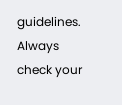guidelines. Always check your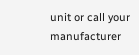unit or call your manufacturer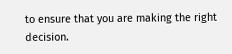to ensure that you are making the right decision.